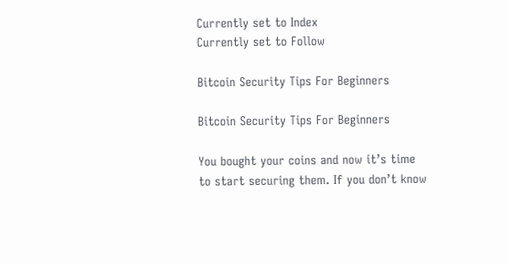Currently set to Index
Currently set to Follow

Bitcoin Security Tips For Beginners

Bitcoin Security Tips For Beginners

You bought your coins and now it’s time to start securing them. If you don’t know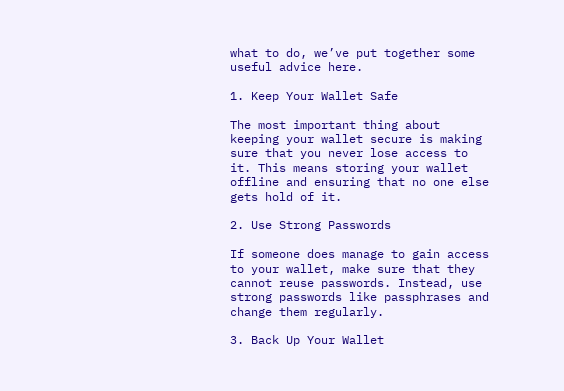what to do, we’ve put together some useful advice here.

1. Keep Your Wallet Safe

The most important thing about keeping your wallet secure is making sure that you never lose access to it. This means storing your wallet offline and ensuring that no one else gets hold of it.

2. Use Strong Passwords

If someone does manage to gain access to your wallet, make sure that they cannot reuse passwords. Instead, use strong passwords like passphrases and change them regularly.

3. Back Up Your Wallet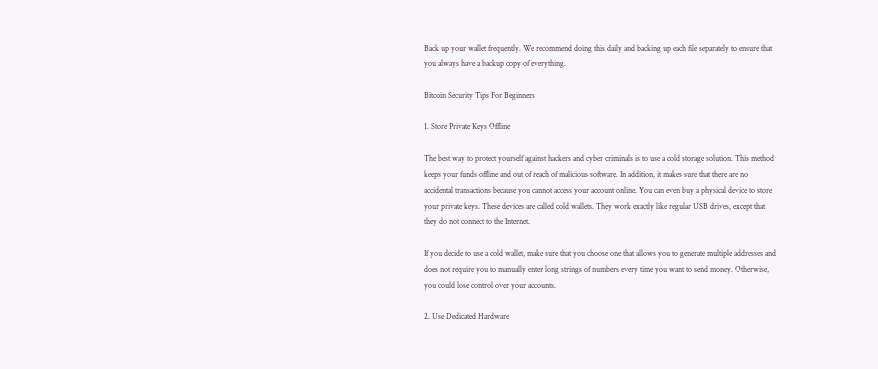Back up your wallet frequently. We recommend doing this daily and backing up each file separately to ensure that you always have a backup copy of everything.

Bitcoin Security Tips For Beginners

1. Store Private Keys Offline

The best way to protect yourself against hackers and cyber criminals is to use a cold storage solution. This method keeps your funds offline and out of reach of malicious software. In addition, it makes sure that there are no accidental transactions because you cannot access your account online. You can even buy a physical device to store your private keys. These devices are called cold wallets. They work exactly like regular USB drives, except that they do not connect to the Internet.

If you decide to use a cold wallet, make sure that you choose one that allows you to generate multiple addresses and does not require you to manually enter long strings of numbers every time you want to send money. Otherwise, you could lose control over your accounts.

2. Use Dedicated Hardware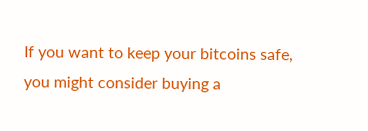If you want to keep your bitcoins safe, you might consider buying a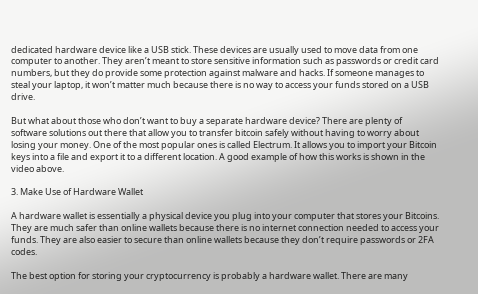dedicated hardware device like a USB stick. These devices are usually used to move data from one computer to another. They aren’t meant to store sensitive information such as passwords or credit card numbers, but they do provide some protection against malware and hacks. If someone manages to steal your laptop, it won’t matter much because there is no way to access your funds stored on a USB drive.

But what about those who don’t want to buy a separate hardware device? There are plenty of software solutions out there that allow you to transfer bitcoin safely without having to worry about losing your money. One of the most popular ones is called Electrum. It allows you to import your Bitcoin keys into a file and export it to a different location. A good example of how this works is shown in the video above.

3. Make Use of Hardware Wallet

A hardware wallet is essentially a physical device you plug into your computer that stores your Bitcoins. They are much safer than online wallets because there is no internet connection needed to access your funds. They are also easier to secure than online wallets because they don’t require passwords or 2FA codes.

The best option for storing your cryptocurrency is probably a hardware wallet. There are many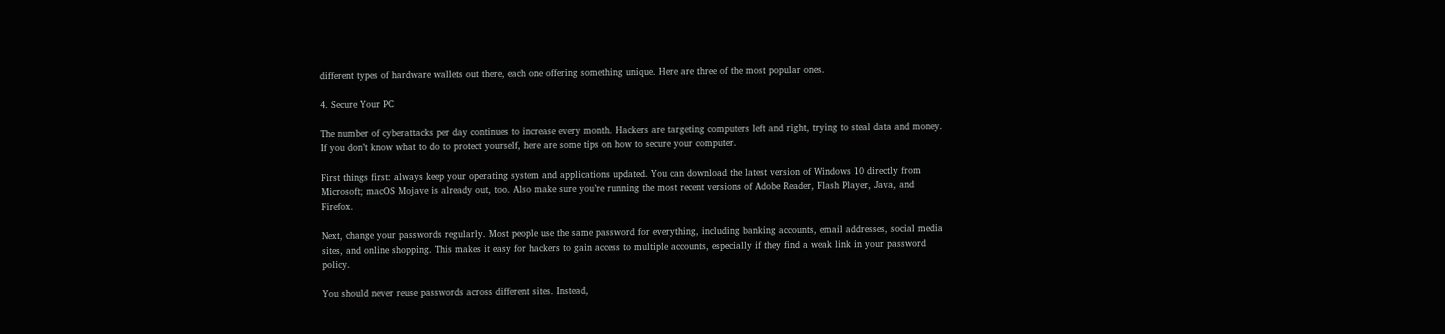different types of hardware wallets out there, each one offering something unique. Here are three of the most popular ones.

4. Secure Your PC

The number of cyberattacks per day continues to increase every month. Hackers are targeting computers left and right, trying to steal data and money. If you don’t know what to do to protect yourself, here are some tips on how to secure your computer.

First things first: always keep your operating system and applications updated. You can download the latest version of Windows 10 directly from Microsoft; macOS Mojave is already out, too. Also make sure you’re running the most recent versions of Adobe Reader, Flash Player, Java, and Firefox.

Next, change your passwords regularly. Most people use the same password for everything, including banking accounts, email addresses, social media sites, and online shopping. This makes it easy for hackers to gain access to multiple accounts, especially if they find a weak link in your password policy.

You should never reuse passwords across different sites. Instead,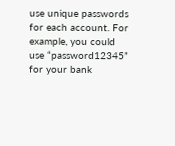use unique passwords for each account. For example, you could use “password12345” for your bank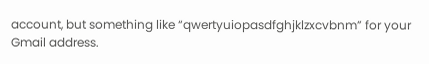account, but something like “qwertyuiopasdfghjklzxcvbnm” for your Gmail address.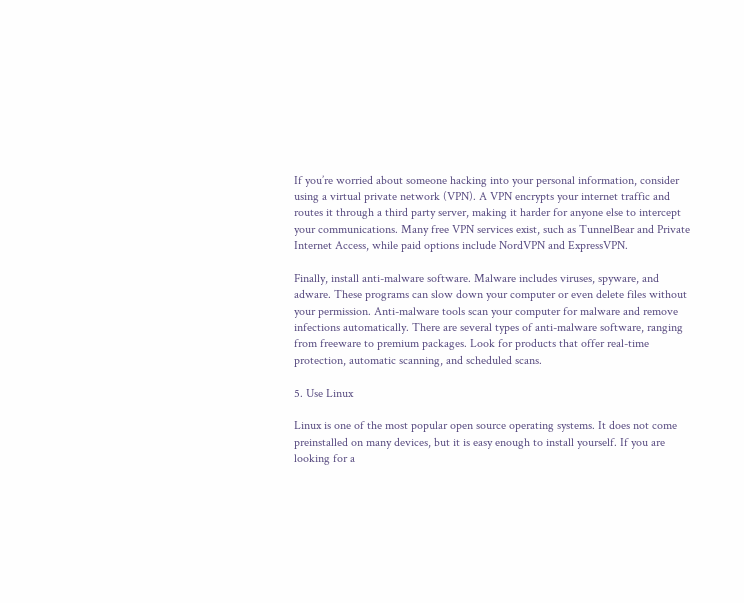If you’re worried about someone hacking into your personal information, consider using a virtual private network (VPN). A VPN encrypts your internet traffic and routes it through a third party server, making it harder for anyone else to intercept your communications. Many free VPN services exist, such as TunnelBear and Private Internet Access, while paid options include NordVPN and ExpressVPN.

Finally, install anti-malware software. Malware includes viruses, spyware, and adware. These programs can slow down your computer or even delete files without your permission. Anti-malware tools scan your computer for malware and remove infections automatically. There are several types of anti-malware software, ranging from freeware to premium packages. Look for products that offer real-time protection, automatic scanning, and scheduled scans.

5. Use Linux

Linux is one of the most popular open source operating systems. It does not come preinstalled on many devices, but it is easy enough to install yourself. If you are looking for a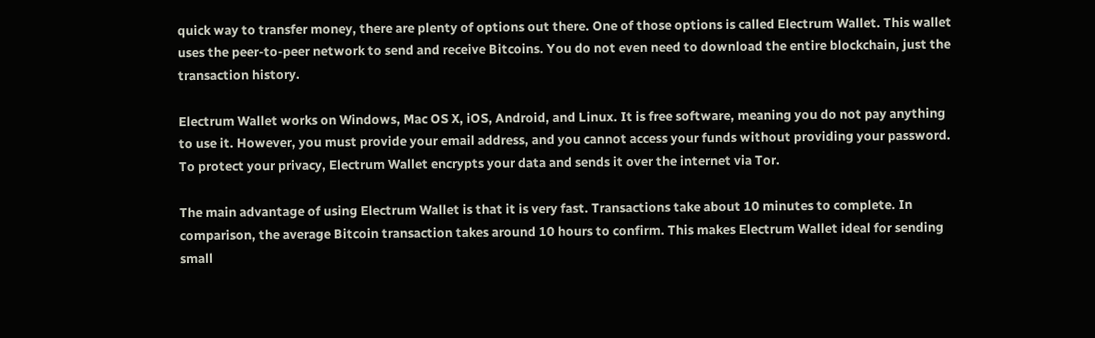quick way to transfer money, there are plenty of options out there. One of those options is called Electrum Wallet. This wallet uses the peer-to-peer network to send and receive Bitcoins. You do not even need to download the entire blockchain, just the transaction history.

Electrum Wallet works on Windows, Mac OS X, iOS, Android, and Linux. It is free software, meaning you do not pay anything to use it. However, you must provide your email address, and you cannot access your funds without providing your password. To protect your privacy, Electrum Wallet encrypts your data and sends it over the internet via Tor.

The main advantage of using Electrum Wallet is that it is very fast. Transactions take about 10 minutes to complete. In comparison, the average Bitcoin transaction takes around 10 hours to confirm. This makes Electrum Wallet ideal for sending small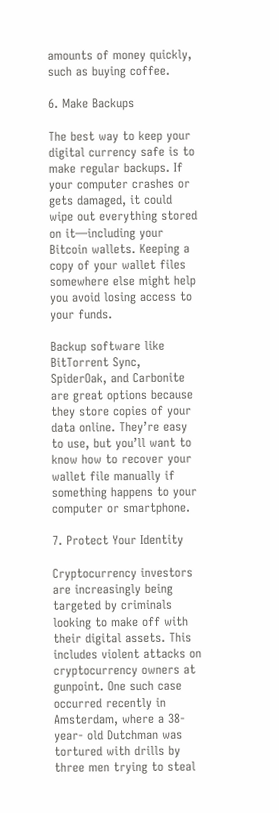amounts of money quickly, such as buying coffee.

6. Make Backups

The best way to keep your digital currency safe is to make regular backups. If your computer crashes or gets damaged, it could wipe out everything stored on it—including your Bitcoin wallets. Keeping a copy of your wallet files somewhere else might help you avoid losing access to your funds.

Backup software like BitTorrent Sync, SpiderOak, and Carbonite are great options because they store copies of your data online. They’re easy to use, but you’ll want to know how to recover your wallet file manually if something happens to your computer or smartphone.

7. Protect Your Identity

Cryptocurrency investors are increasingly being targeted by criminals looking to make off with their digital assets. This includes violent attacks on cryptocurrency owners at gunpoint. One such case occurred recently in Amsterdam, where a 38-year- old Dutchman was tortured with drills by three men trying to steal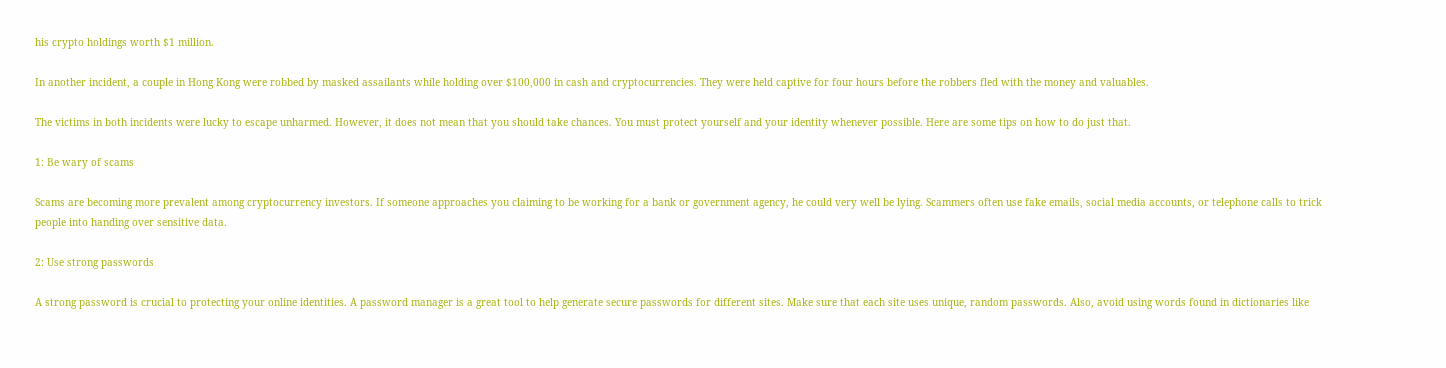his crypto holdings worth $1 million.

In another incident, a couple in Hong Kong were robbed by masked assailants while holding over $100,000 in cash and cryptocurrencies. They were held captive for four hours before the robbers fled with the money and valuables.

The victims in both incidents were lucky to escape unharmed. However, it does not mean that you should take chances. You must protect yourself and your identity whenever possible. Here are some tips on how to do just that.

1: Be wary of scams

Scams are becoming more prevalent among cryptocurrency investors. If someone approaches you claiming to be working for a bank or government agency, he could very well be lying. Scammers often use fake emails, social media accounts, or telephone calls to trick people into handing over sensitive data.

2: Use strong passwords

A strong password is crucial to protecting your online identities. A password manager is a great tool to help generate secure passwords for different sites. Make sure that each site uses unique, random passwords. Also, avoid using words found in dictionaries like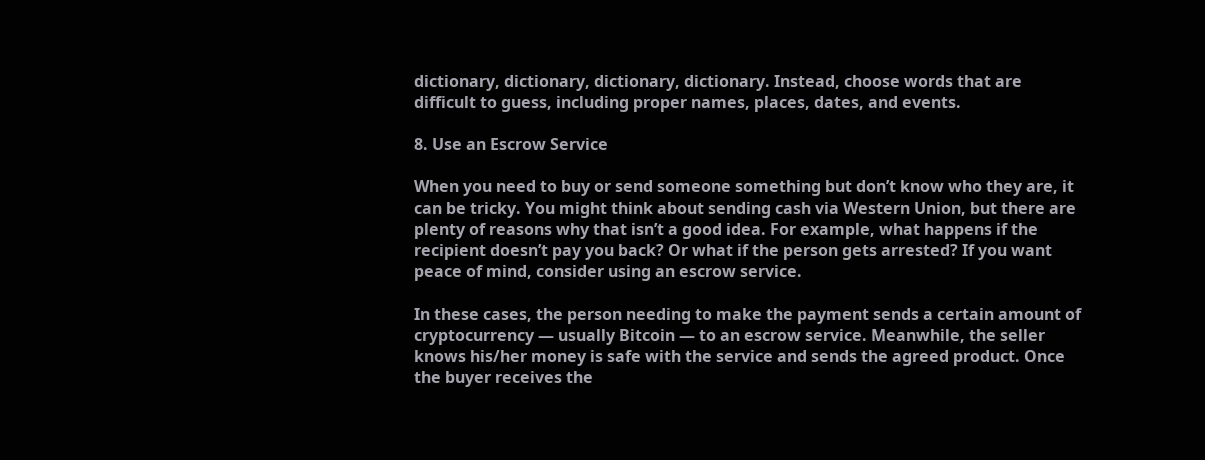dictionary, dictionary, dictionary, dictionary. Instead, choose words that are difficult to guess, including proper names, places, dates, and events.

8. Use an Escrow Service

When you need to buy or send someone something but don’t know who they are, it can be tricky. You might think about sending cash via Western Union, but there are plenty of reasons why that isn’t a good idea. For example, what happens if the recipient doesn’t pay you back? Or what if the person gets arrested? If you want peace of mind, consider using an escrow service.

In these cases, the person needing to make the payment sends a certain amount of cryptocurrency — usually Bitcoin — to an escrow service. Meanwhile, the seller knows his/her money is safe with the service and sends the agreed product. Once the buyer receives the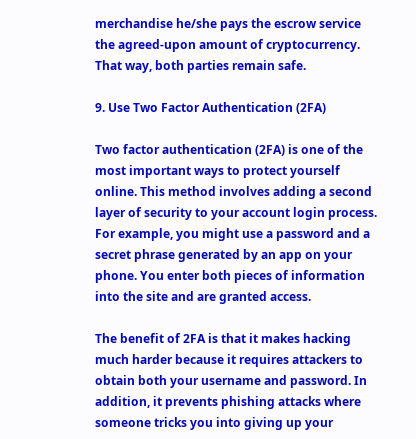merchandise he/she pays the escrow service the agreed-upon amount of cryptocurrency. That way, both parties remain safe.

9. Use Two Factor Authentication (2FA)

Two factor authentication (2FA) is one of the most important ways to protect yourself online. This method involves adding a second layer of security to your account login process. For example, you might use a password and a secret phrase generated by an app on your phone. You enter both pieces of information into the site and are granted access.

The benefit of 2FA is that it makes hacking much harder because it requires attackers to obtain both your username and password. In addition, it prevents phishing attacks where someone tricks you into giving up your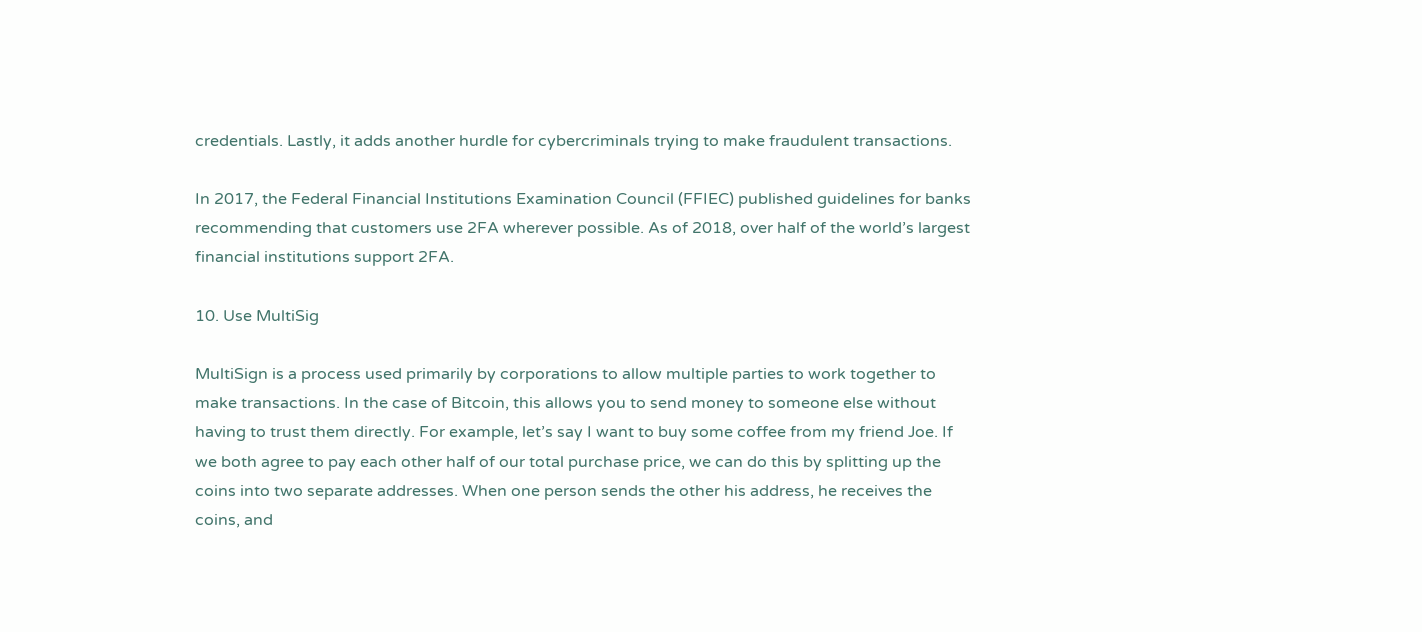credentials. Lastly, it adds another hurdle for cybercriminals trying to make fraudulent transactions.

In 2017, the Federal Financial Institutions Examination Council (FFIEC) published guidelines for banks recommending that customers use 2FA wherever possible. As of 2018, over half of the world’s largest financial institutions support 2FA.

10. Use MultiSig

MultiSign is a process used primarily by corporations to allow multiple parties to work together to make transactions. In the case of Bitcoin, this allows you to send money to someone else without having to trust them directly. For example, let’s say I want to buy some coffee from my friend Joe. If we both agree to pay each other half of our total purchase price, we can do this by splitting up the coins into two separate addresses. When one person sends the other his address, he receives the coins, and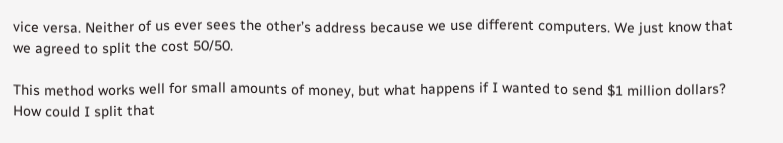vice versa. Neither of us ever sees the other’s address because we use different computers. We just know that we agreed to split the cost 50/50.

This method works well for small amounts of money, but what happens if I wanted to send $1 million dollars? How could I split that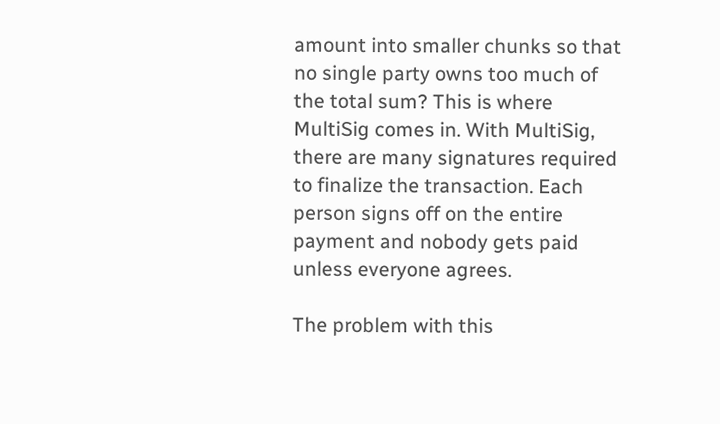amount into smaller chunks so that no single party owns too much of the total sum? This is where MultiSig comes in. With MultiSig, there are many signatures required to finalize the transaction. Each person signs off on the entire payment and nobody gets paid unless everyone agrees.

The problem with this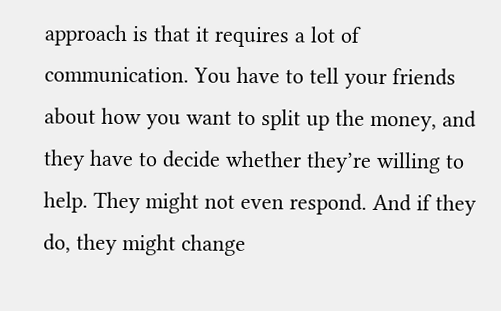approach is that it requires a lot of communication. You have to tell your friends about how you want to split up the money, and they have to decide whether they’re willing to help. They might not even respond. And if they do, they might change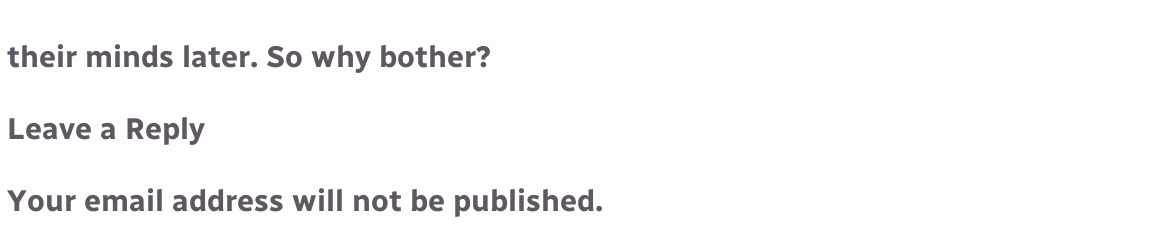their minds later. So why bother?

Leave a Reply

Your email address will not be published.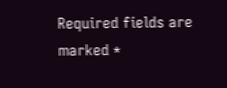Required fields are marked *